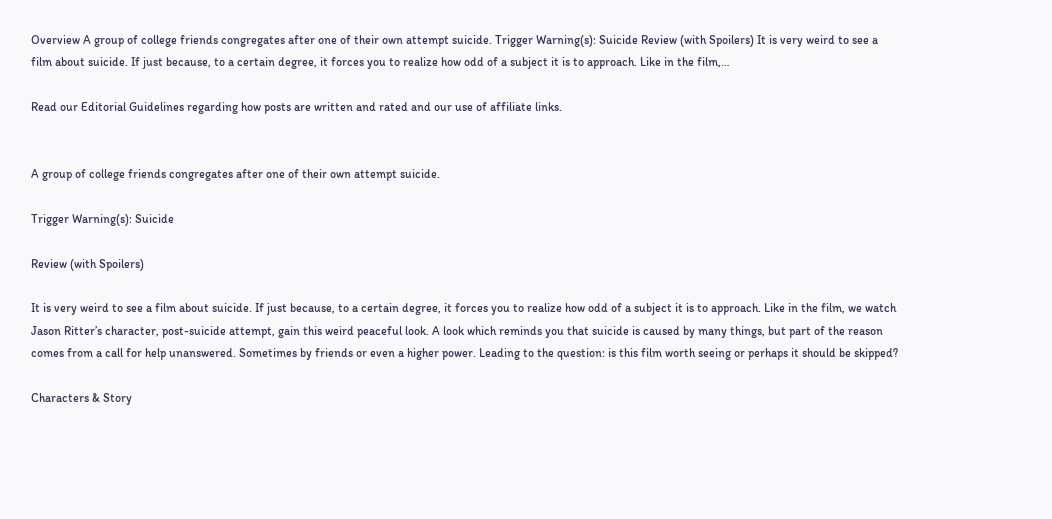Overview A group of college friends congregates after one of their own attempt suicide. Trigger Warning(s): Suicide Review (with Spoilers) It is very weird to see a film about suicide. If just because, to a certain degree, it forces you to realize how odd of a subject it is to approach. Like in the film,…

Read our Editorial Guidelines regarding how posts are written and rated and our use of affiliate links.


A group of college friends congregates after one of their own attempt suicide.

Trigger Warning(s): Suicide

Review (with Spoilers)

It is very weird to see a film about suicide. If just because, to a certain degree, it forces you to realize how odd of a subject it is to approach. Like in the film, we watch Jason Ritter’s character, post-suicide attempt, gain this weird peaceful look. A look which reminds you that suicide is caused by many things, but part of the reason comes from a call for help unanswered. Sometimes by friends or even a higher power. Leading to the question: is this film worth seeing or perhaps it should be skipped?

Characters & Story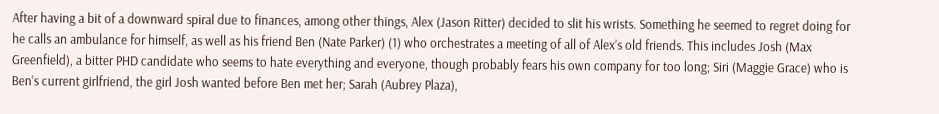After having a bit of a downward spiral due to finances, among other things, Alex (Jason Ritter) decided to slit his wrists. Something he seemed to regret doing for he calls an ambulance for himself, as well as his friend Ben (Nate Parker) (1) who orchestrates a meeting of all of Alex’s old friends. This includes Josh (Max Greenfield), a bitter PHD candidate who seems to hate everything and everyone, though probably fears his own company for too long; Siri (Maggie Grace) who is Ben’s current girlfriend, the girl Josh wanted before Ben met her; Sarah (Aubrey Plaza),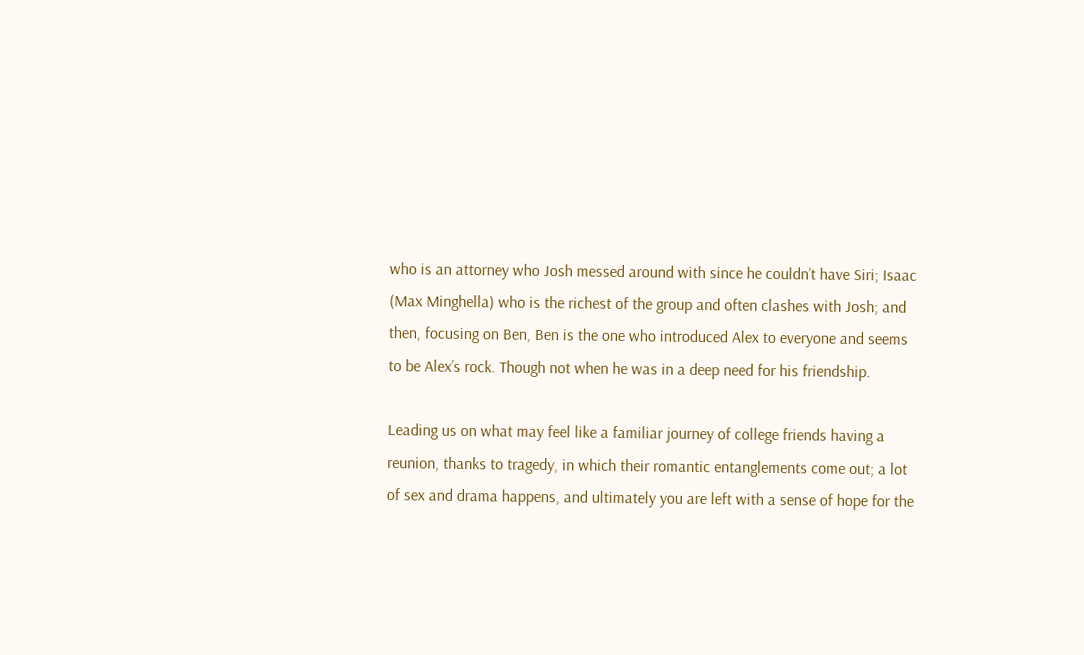who is an attorney who Josh messed around with since he couldn’t have Siri; Isaac (Max Minghella) who is the richest of the group and often clashes with Josh; and then, focusing on Ben, Ben is the one who introduced Alex to everyone and seems to be Alex’s rock. Though not when he was in a deep need for his friendship.

Leading us on what may feel like a familiar journey of college friends having a reunion, thanks to tragedy, in which their romantic entanglements come out; a lot of sex and drama happens, and ultimately you are left with a sense of hope for the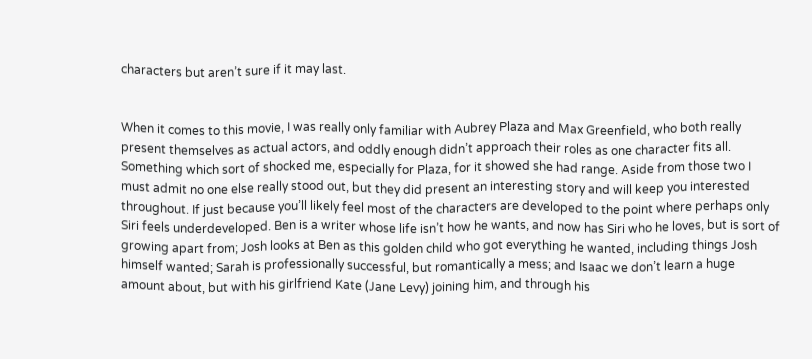characters but aren’t sure if it may last.


When it comes to this movie, I was really only familiar with Aubrey Plaza and Max Greenfield, who both really present themselves as actual actors, and oddly enough didn’t approach their roles as one character fits all. Something which sort of shocked me, especially for Plaza, for it showed she had range. Aside from those two I must admit no one else really stood out, but they did present an interesting story and will keep you interested throughout. If just because you’ll likely feel most of the characters are developed to the point where perhaps only Siri feels underdeveloped. Ben is a writer whose life isn’t how he wants, and now has Siri who he loves, but is sort of growing apart from; Josh looks at Ben as this golden child who got everything he wanted, including things Josh himself wanted; Sarah is professionally successful, but romantically a mess; and Isaac we don’t learn a huge amount about, but with his girlfriend Kate (Jane Levy) joining him, and through his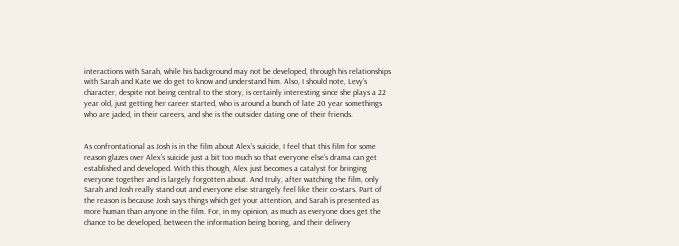interactions with Sarah, while his background may not be developed, through his relationships with Sarah and Kate we do get to know and understand him. Also, I should note, Levy’s character, despite not being central to the story, is certainly interesting since she plays a 22 year old, just getting her career started, who is around a bunch of late 20 year somethings who are jaded, in their careers, and she is the outsider dating one of their friends.


As confrontational as Josh is in the film about Alex’s suicide, I feel that this film for some reason glazes over Alex’s suicide just a bit too much so that everyone else’s drama can get established and developed. With this though, Alex just becomes a catalyst for bringing everyone together and is largely forgotten about. And truly, after watching the film, only Sarah and Josh really stand out and everyone else strangely feel like their co-stars. Part of the reason is because Josh says things which get your attention, and Sarah is presented as more human than anyone in the film. For, in my opinion, as much as everyone does get the chance to be developed, between the information being boring, and their delivery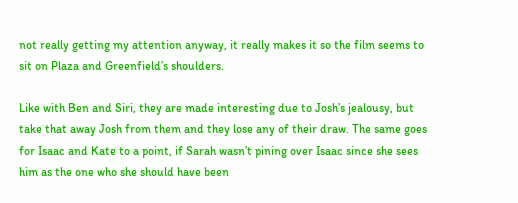not really getting my attention anyway, it really makes it so the film seems to sit on Plaza and Greenfield’s shoulders.

Like with Ben and Siri, they are made interesting due to Josh’s jealousy, but take that away Josh from them and they lose any of their draw. The same goes for Isaac and Kate to a point, if Sarah wasn’t pining over Isaac since she sees him as the one who she should have been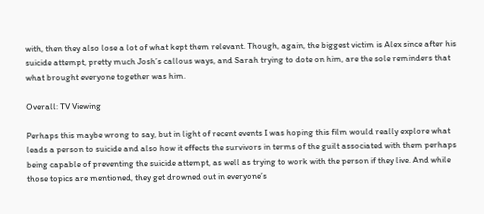with, then they also lose a lot of what kept them relevant. Though, again, the biggest victim is Alex since after his suicide attempt, pretty much Josh’s callous ways, and Sarah trying to dote on him, are the sole reminders that what brought everyone together was him.

Overall: TV Viewing

Perhaps this maybe wrong to say, but in light of recent events I was hoping this film would really explore what leads a person to suicide and also how it effects the survivors in terms of the guilt associated with them perhaps being capable of preventing the suicide attempt, as well as trying to work with the person if they live. And while those topics are mentioned, they get drowned out in everyone’s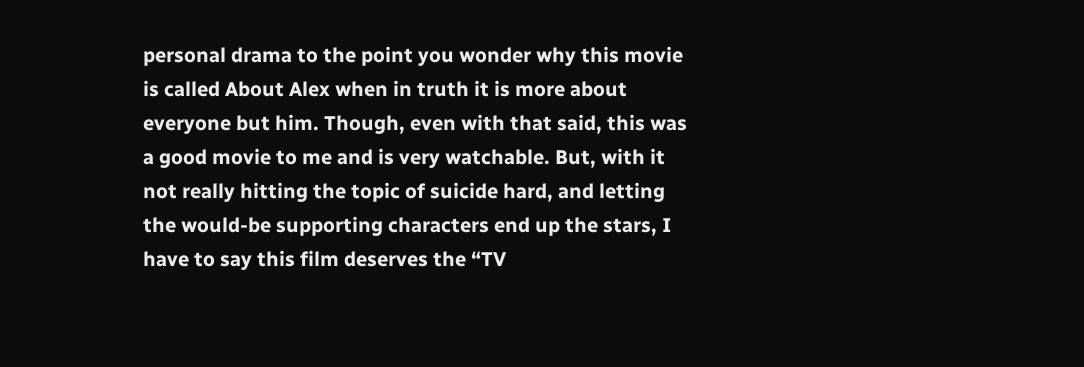personal drama to the point you wonder why this movie is called About Alex when in truth it is more about everyone but him. Though, even with that said, this was a good movie to me and is very watchable. But, with it not really hitting the topic of suicide hard, and letting the would-be supporting characters end up the stars, I have to say this film deserves the “TV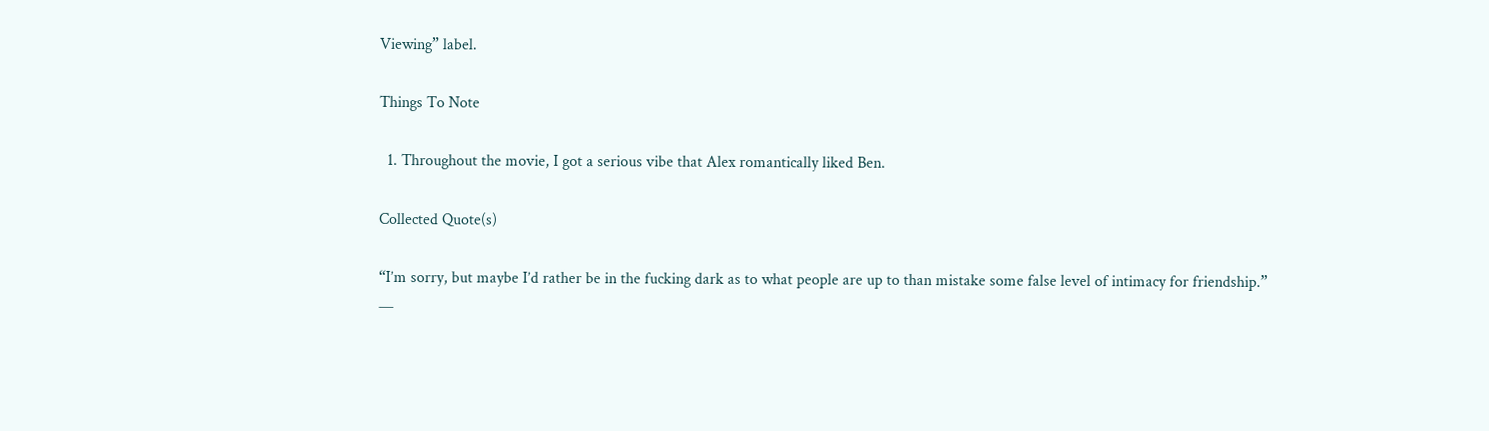Viewing” label.

Things To Note

  1. Throughout the movie, I got a serious vibe that Alex romantically liked Ben.

Collected Quote(s)

“I’m sorry, but maybe I’d rather be in the fucking dark as to what people are up to than mistake some false level of intimacy for friendship.”
—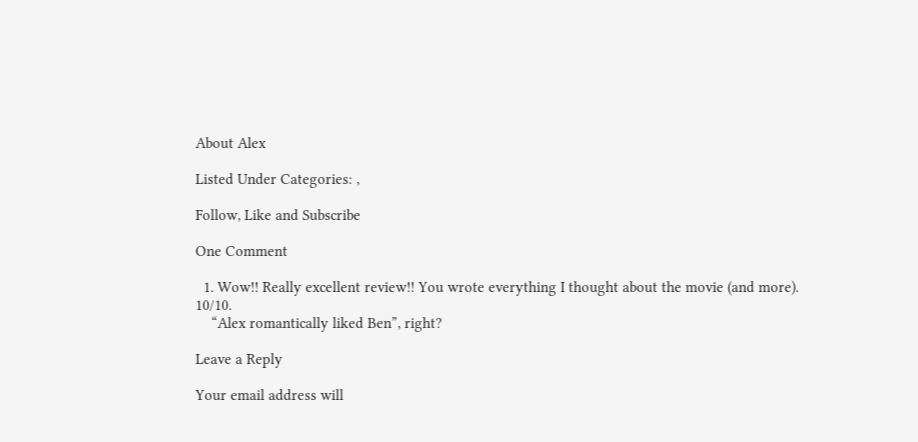About Alex

Listed Under Categories: ,

Follow, Like and Subscribe

One Comment

  1. Wow!! Really excellent review!! You wrote everything I thought about the movie (and more). 10/10.
    “Alex romantically liked Ben”, right?

Leave a Reply

Your email address will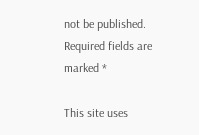not be published. Required fields are marked *

This site uses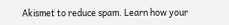Akismet to reduce spam. Learn how your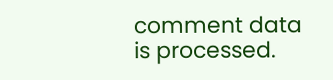comment data is processed.